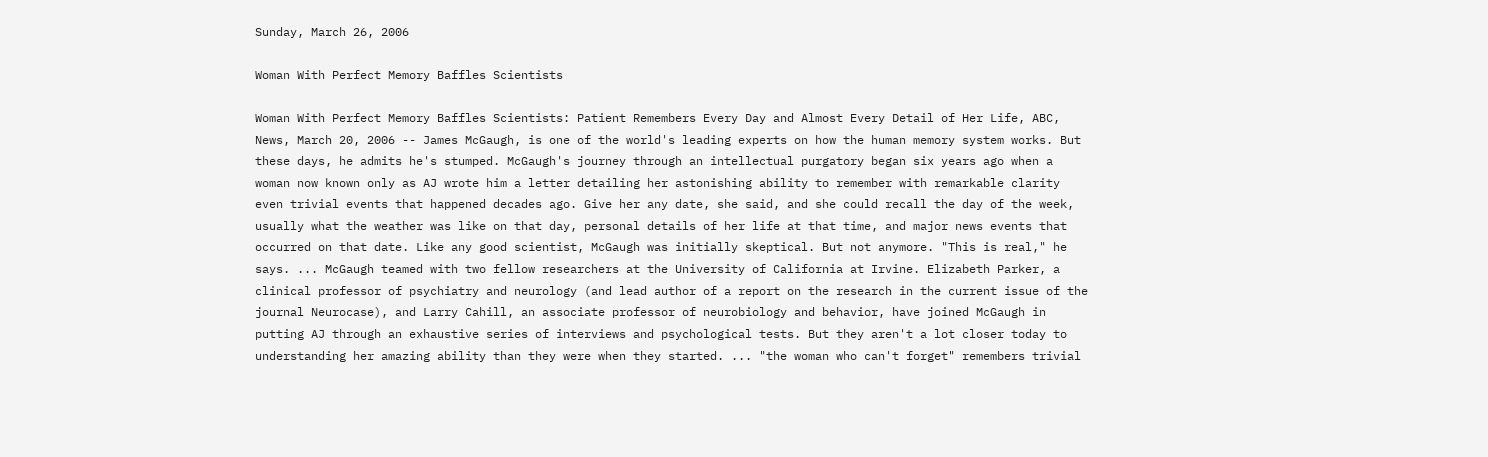Sunday, March 26, 2006

Woman With Perfect Memory Baffles Scientists

Woman With Perfect Memory Baffles Scientists: Patient Remembers Every Day and Almost Every Detail of Her Life, ABC, News, March 20, 2006 -- James McGaugh, is one of the world's leading experts on how the human memory system works. But these days, he admits he's stumped. McGaugh's journey through an intellectual purgatory began six years ago when a woman now known only as AJ wrote him a letter detailing her astonishing ability to remember with remarkable clarity even trivial events that happened decades ago. Give her any date, she said, and she could recall the day of the week, usually what the weather was like on that day, personal details of her life at that time, and major news events that occurred on that date. Like any good scientist, McGaugh was initially skeptical. But not anymore. "This is real," he says. ... McGaugh teamed with two fellow researchers at the University of California at Irvine. Elizabeth Parker, a clinical professor of psychiatry and neurology (and lead author of a report on the research in the current issue of the journal Neurocase), and Larry Cahill, an associate professor of neurobiology and behavior, have joined McGaugh in putting AJ through an exhaustive series of interviews and psychological tests. But they aren't a lot closer today to understanding her amazing ability than they were when they started. ... "the woman who can't forget" remembers trivial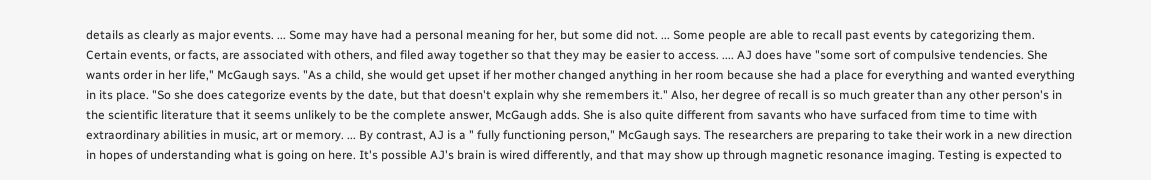details as clearly as major events. ... Some may have had a personal meaning for her, but some did not. ... Some people are able to recall past events by categorizing them. Certain events, or facts, are associated with others, and filed away together so that they may be easier to access. .... AJ does have "some sort of compulsive tendencies. She wants order in her life," McGaugh says. "As a child, she would get upset if her mother changed anything in her room because she had a place for everything and wanted everything in its place. "So she does categorize events by the date, but that doesn't explain why she remembers it." Also, her degree of recall is so much greater than any other person's in the scientific literature that it seems unlikely to be the complete answer, McGaugh adds. She is also quite different from savants who have surfaced from time to time with extraordinary abilities in music, art or memory. ... By contrast, AJ is a " fully functioning person," McGaugh says. The researchers are preparing to take their work in a new direction in hopes of understanding what is going on here. It's possible AJ's brain is wired differently, and that may show up through magnetic resonance imaging. Testing is expected to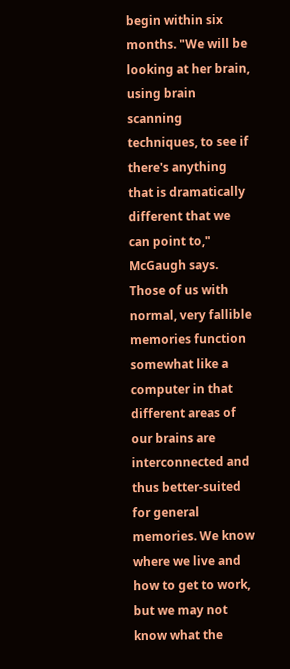begin within six months. "We will be looking at her brain, using brain scanning techniques, to see if there's anything that is dramatically different that we can point to," McGaugh says. Those of us with normal, very fallible memories function somewhat like a computer in that different areas of our brains are interconnected and thus better-suited for general memories. We know where we live and how to get to work, but we may not know what the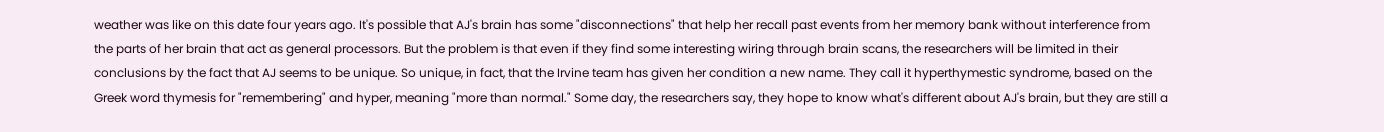weather was like on this date four years ago. It's possible that AJ's brain has some "disconnections" that help her recall past events from her memory bank without interference from the parts of her brain that act as general processors. But the problem is that even if they find some interesting wiring through brain scans, the researchers will be limited in their conclusions by the fact that AJ seems to be unique. So unique, in fact, that the Irvine team has given her condition a new name. They call it hyperthymestic syndrome, based on the Greek word thymesis for "remembering" and hyper, meaning "more than normal." Some day, the researchers say, they hope to know what's different about AJ's brain, but they are still a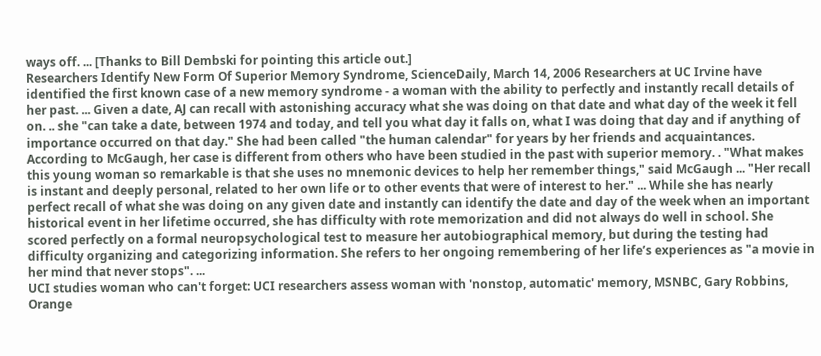ways off. ... [Thanks to Bill Dembski for pointing this article out.]
Researchers Identify New Form Of Superior Memory Syndrome, ScienceDaily, March 14, 2006 Researchers at UC Irvine have identified the first known case of a new memory syndrome - a woman with the ability to perfectly and instantly recall details of her past. ... Given a date, AJ can recall with astonishing accuracy what she was doing on that date and what day of the week it fell on. .. she "can take a date, between 1974 and today, and tell you what day it falls on, what I was doing that day and if anything of importance occurred on that day." She had been called "the human calendar" for years by her friends and acquaintances. According to McGaugh, her case is different from others who have been studied in the past with superior memory. . "What makes this young woman so remarkable is that she uses no mnemonic devices to help her remember things," said McGaugh ... "Her recall is instant and deeply personal, related to her own life or to other events that were of interest to her." ... While she has nearly perfect recall of what she was doing on any given date and instantly can identify the date and day of the week when an important historical event in her lifetime occurred, she has difficulty with rote memorization and did not always do well in school. She scored perfectly on a formal neuropsychological test to measure her autobiographical memory, but during the testing had difficulty organizing and categorizing information. She refers to her ongoing remembering of her life’s experiences as "a movie in her mind that never stops". ...
UCI studies woman who can't forget: UCI researchers assess woman with 'nonstop, automatic' memory, MSNBC, Gary Robbins, Orange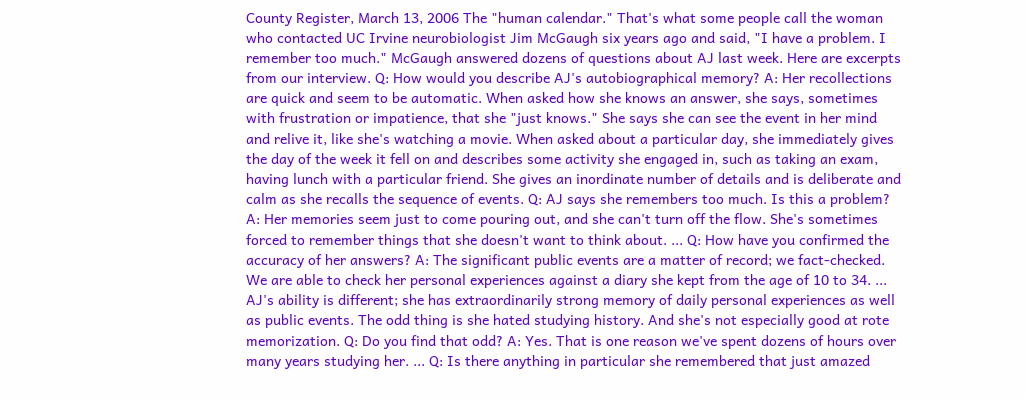County Register, March 13, 2006 The "human calendar." That's what some people call the woman who contacted UC Irvine neurobiologist Jim McGaugh six years ago and said, "I have a problem. I remember too much." McGaugh answered dozens of questions about AJ last week. Here are excerpts from our interview. Q: How would you describe AJ's autobiographical memory? A: Her recollections are quick and seem to be automatic. When asked how she knows an answer, she says, sometimes with frustration or impatience, that she "just knows." She says she can see the event in her mind and relive it, like she's watching a movie. When asked about a particular day, she immediately gives the day of the week it fell on and describes some activity she engaged in, such as taking an exam, having lunch with a particular friend. She gives an inordinate number of details and is deliberate and calm as she recalls the sequence of events. Q: AJ says she remembers too much. Is this a problem? A: Her memories seem just to come pouring out, and she can't turn off the flow. She's sometimes forced to remember things that she doesn't want to think about. ... Q: How have you confirmed the accuracy of her answers? A: The significant public events are a matter of record; we fact-checked. We are able to check her personal experiences against a diary she kept from the age of 10 to 34. ... AJ's ability is different; she has extraordinarily strong memory of daily personal experiences as well as public events. The odd thing is she hated studying history. And she's not especially good at rote memorization. Q: Do you find that odd? A: Yes. That is one reason we've spent dozens of hours over many years studying her. ... Q: Is there anything in particular she remembered that just amazed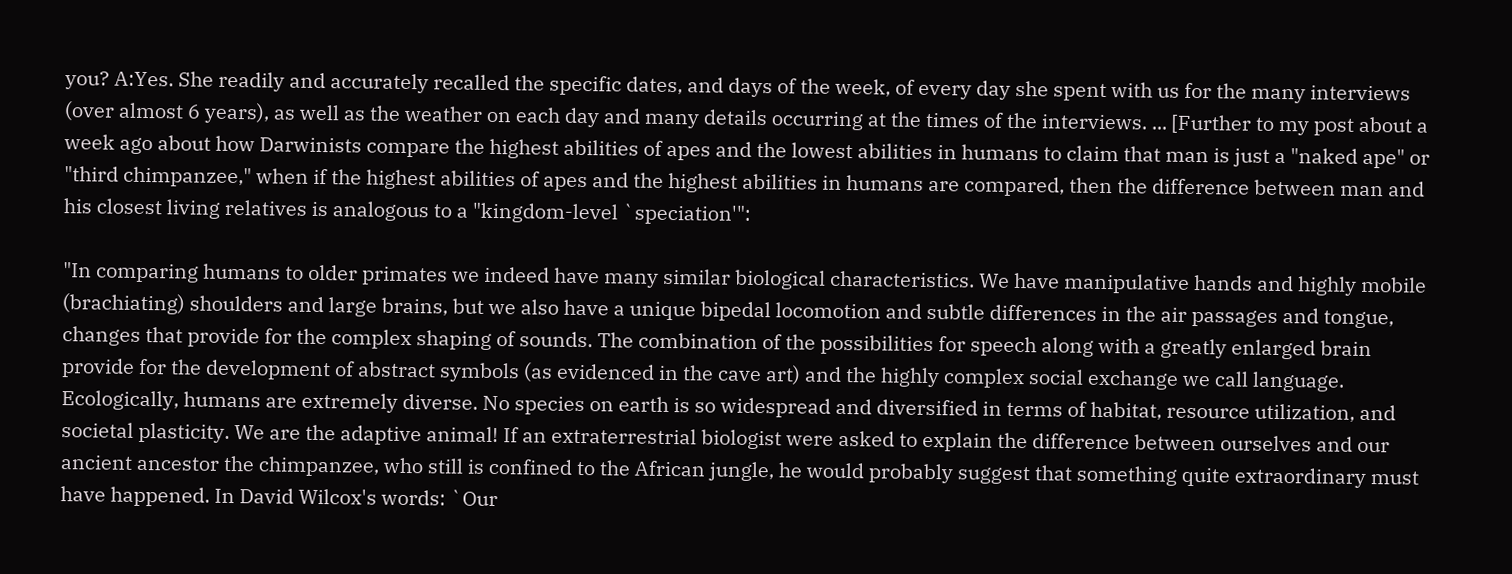you? A:Yes. She readily and accurately recalled the specific dates, and days of the week, of every day she spent with us for the many interviews (over almost 6 years), as well as the weather on each day and many details occurring at the times of the interviews. ... [Further to my post about a week ago about how Darwinists compare the highest abilities of apes and the lowest abilities in humans to claim that man is just a "naked ape" or "third chimpanzee," when if the highest abilities of apes and the highest abilities in humans are compared, then the difference between man and his closest living relatives is analogous to a "kingdom-level `speciation'":

"In comparing humans to older primates we indeed have many similar biological characteristics. We have manipulative hands and highly mobile (brachiating) shoulders and large brains, but we also have a unique bipedal locomotion and subtle differences in the air passages and tongue, changes that provide for the complex shaping of sounds. The combination of the possibilities for speech along with a greatly enlarged brain provide for the development of abstract symbols (as evidenced in the cave art) and the highly complex social exchange we call language. Ecologically, humans are extremely diverse. No species on earth is so widespread and diversified in terms of habitat, resource utilization, and societal plasticity. We are the adaptive animal! If an extraterrestrial biologist were asked to explain the difference between ourselves and our ancient ancestor the chimpanzee, who still is confined to the African jungle, he would probably suggest that something quite extraordinary must have happened. In David Wilcox's words: `Our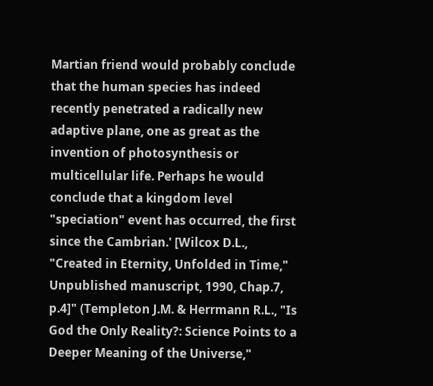Martian friend would probably conclude that the human species has indeed recently penetrated a radically new adaptive plane, one as great as the invention of photosynthesis or multicellular life. Perhaps he would conclude that a kingdom level "speciation" event has occurred, the first since the Cambrian.' [Wilcox D.L., "Created in Eternity, Unfolded in Time," Unpublished manuscript, 1990, Chap.7, p.4]" (Templeton J.M. & Herrmann R.L., "Is God the Only Reality?: Science Points to a Deeper Meaning of the Universe,"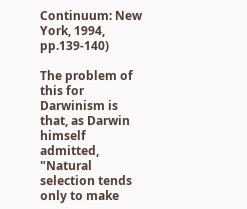Continuum: New York, 1994, pp.139-140)

The problem of this for Darwinism is that, as Darwin himself admitted, "Natural selection tends only to make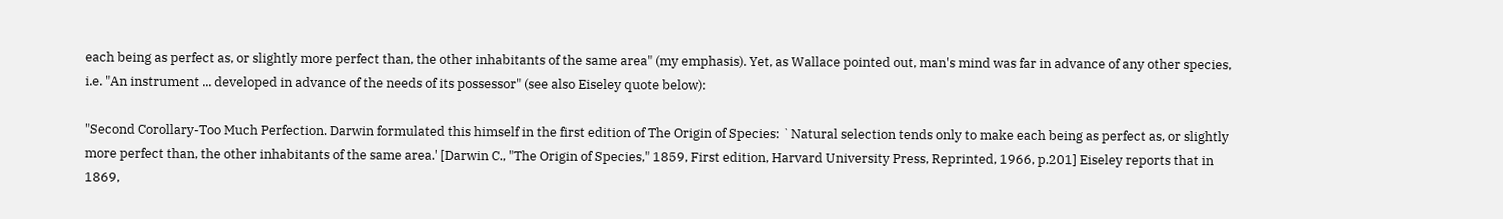each being as perfect as, or slightly more perfect than, the other inhabitants of the same area" (my emphasis). Yet, as Wallace pointed out, man's mind was far in advance of any other species, i.e. "An instrument ... developed in advance of the needs of its possessor" (see also Eiseley quote below):

"Second Corollary-Too Much Perfection. Darwin formulated this himself in the first edition of The Origin of Species: `Natural selection tends only to make each being as perfect as, or slightly more perfect than, the other inhabitants of the same area.' [Darwin C., "The Origin of Species," 1859, First edition, Harvard University Press, Reprinted, 1966, p.201] Eiseley reports that in 1869,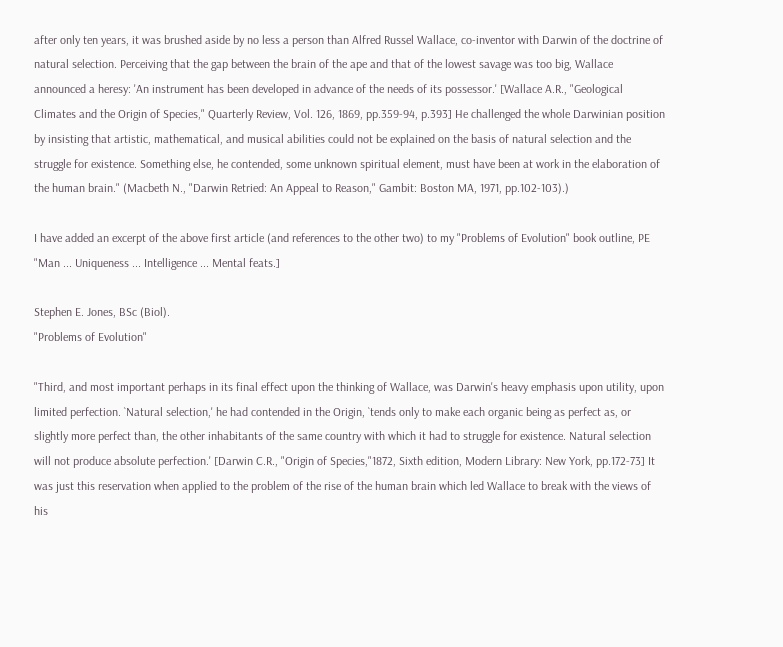after only ten years, it was brushed aside by no less a person than Alfred Russel Wallace, co-inventor with Darwin of the doctrine of natural selection. Perceiving that the gap between the brain of the ape and that of the lowest savage was too big, Wallace announced a heresy: 'An instrument has been developed in advance of the needs of its possessor.' [Wallace A.R., "Geological Climates and the Origin of Species," Quarterly Review, Vol. 126, 1869, pp.359-94, p.393] He challenged the whole Darwinian position by insisting that artistic, mathematical, and musical abilities could not be explained on the basis of natural selection and the struggle for existence. Something else, he contended, some unknown spiritual element, must have been at work in the elaboration of the human brain." (Macbeth N., "Darwin Retried: An Appeal to Reason," Gambit: Boston MA, 1971, pp.102-103).)

I have added an excerpt of the above first article (and references to the other two) to my "Problems of Evolution" book outline, PE "Man ... Uniqueness ... Intelligence ... Mental feats.]

Stephen E. Jones, BSc (Biol).
"Problems of Evolution"

"Third, and most important perhaps in its final effect upon the thinking of Wallace, was Darwin's heavy emphasis upon utility, upon limited perfection. `Natural selection,' he had contended in the Origin, `tends only to make each organic being as perfect as, or slightly more perfect than, the other inhabitants of the same country with which it had to struggle for existence. Natural selection will not produce absolute perfection.' [Darwin C.R., "Origin of Species,"1872, Sixth edition, Modern Library: New York, pp.172-73] It was just this reservation when applied to the problem of the rise of the human brain which led Wallace to break with the views of his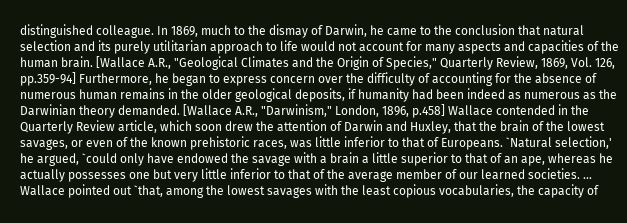distinguished colleague. In 1869, much to the dismay of Darwin, he came to the conclusion that natural selection and its purely utilitarian approach to life would not account for many aspects and capacities of the human brain. [Wallace A.R., "Geological Climates and the Origin of Species," Quarterly Review, 1869, Vol. 126, pp.359-94] Furthermore, he began to express concern over the difficulty of accounting for the absence of numerous human remains in the older geological deposits, if humanity had been indeed as numerous as the Darwinian theory demanded. [Wallace A.R., "Darwinism," London, 1896, p.458] Wallace contended in the Quarterly Review article, which soon drew the attention of Darwin and Huxley, that the brain of the lowest savages, or even of the known prehistoric races, was little inferior to that of Europeans. `Natural selection,' he argued, `could only have endowed the savage with a brain a little superior to that of an ape, whereas he actually possesses one but very little inferior to that of the average member of our learned societies. ... Wallace pointed out `that, among the lowest savages with the least copious vocabularies, the capacity of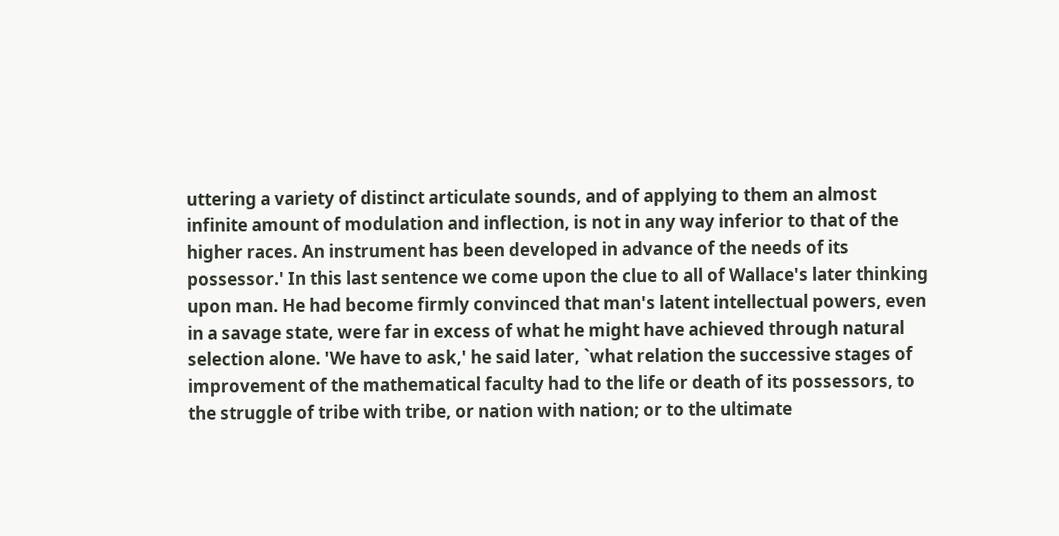uttering a variety of distinct articulate sounds, and of applying to them an almost infinite amount of modulation and inflection, is not in any way inferior to that of the higher races. An instrument has been developed in advance of the needs of its possessor.' In this last sentence we come upon the clue to all of Wallace's later thinking upon man. He had become firmly convinced that man's latent intellectual powers, even in a savage state, were far in excess of what he might have achieved through natural selection alone. 'We have to ask,' he said later, `what relation the successive stages of improvement of the mathematical faculty had to the life or death of its possessors, to the struggle of tribe with tribe, or nation with nation; or to the ultimate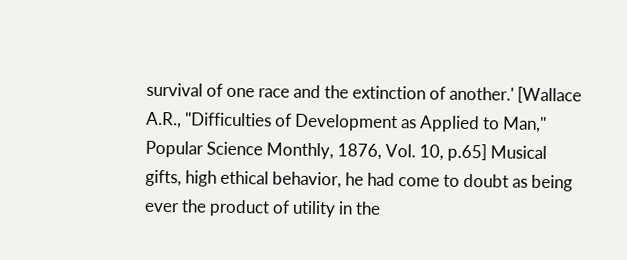survival of one race and the extinction of another.' [Wallace A.R., "Difficulties of Development as Applied to Man," Popular Science Monthly, 1876, Vol. 10, p.65] Musical gifts, high ethical behavior, he had come to doubt as being ever the product of utility in the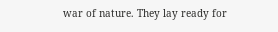war of nature. They lay ready for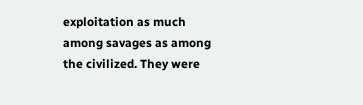exploitation as much among savages as among the civilized. They were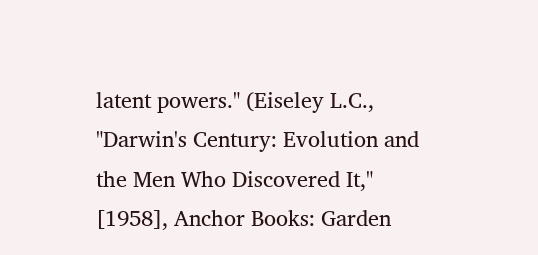latent powers." (Eiseley L.C., "Darwin's Century: Evolution and the Men Who Discovered It," [1958], Anchor Books: Garden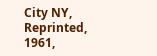City NY, Reprinted, 1961,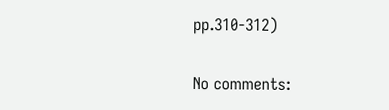pp.310-312)

No comments: